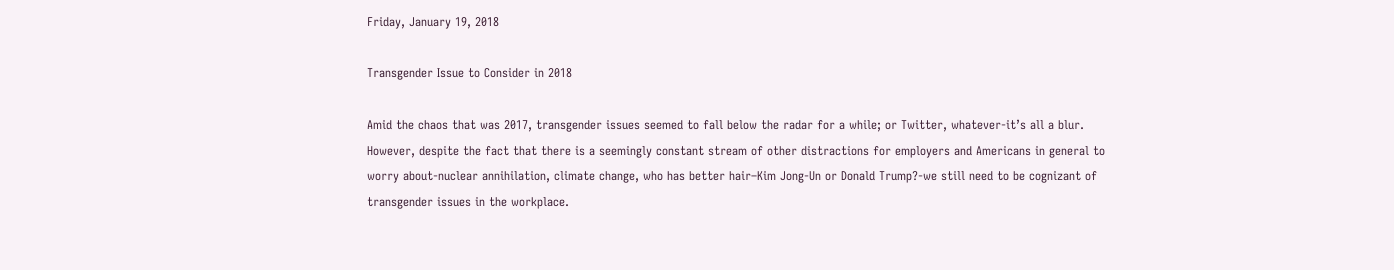Friday, January 19, 2018

Transgender Issue to Consider in 2018

Amid the chaos that was 2017, transgender issues seemed to fall below the radar for a while; or Twitter, whatever-it’s all a blur. However, despite the fact that there is a seemingly constant stream of other distractions for employers and Americans in general to worry about-nuclear annihilation, climate change, who has better hair–Kim Jong-Un or Donald Trump?-we still need to be cognizant of transgender issues in the workplace.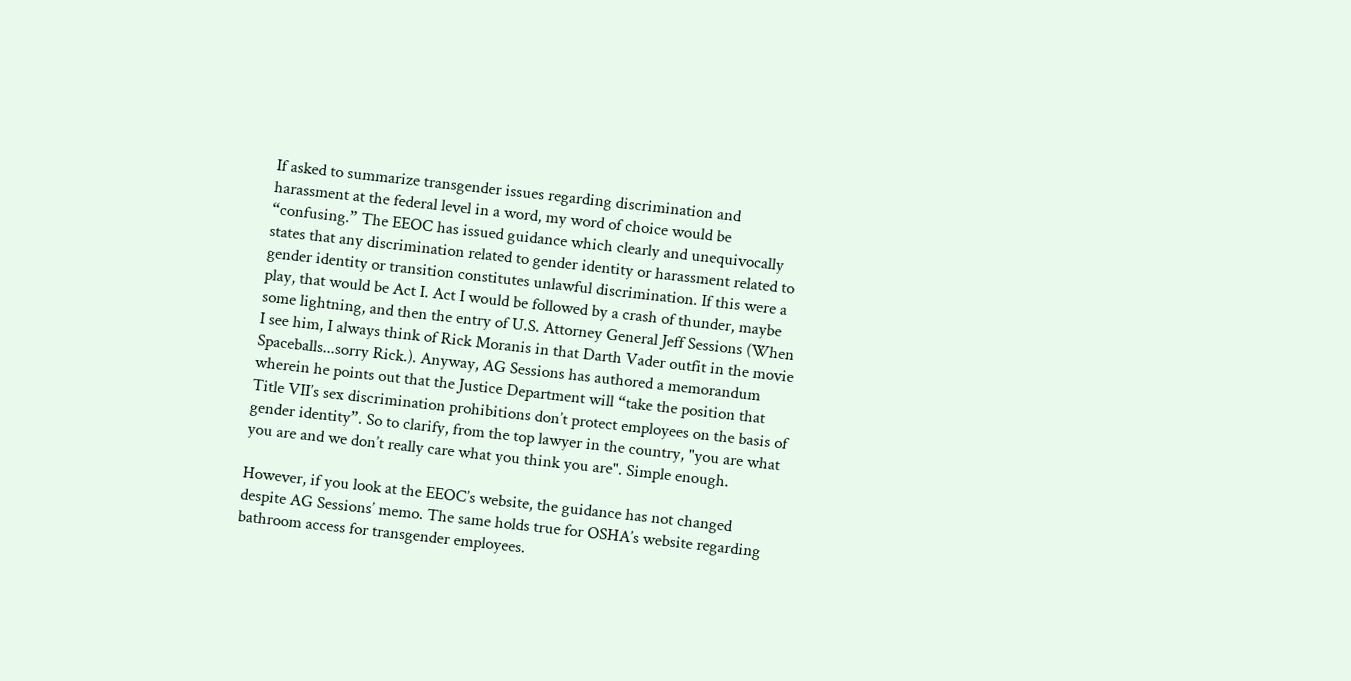If asked to summarize transgender issues regarding discrimination and harassment at the federal level in a word, my word of choice would be “confusing.” The EEOC has issued guidance which clearly and unequivocally states that any discrimination related to gender identity or harassment related to gender identity or transition constitutes unlawful discrimination. If this were a play, that would be Act I. Act I would be followed by a crash of thunder, maybe some lightning, and then the entry of U.S. Attorney General Jeff Sessions (When I see him, I always think of Rick Moranis in that Darth Vader outfit in the movie Spaceballs...sorry Rick.). Anyway, AG Sessions has authored a memorandum wherein he points out that the Justice Department will “take the position that Title VII’s sex discrimination prohibitions don’t protect employees on the basis of gender identity”. So to clarify, from the top lawyer in the country, "you are what you are and we don’t really care what you think you are". Simple enough.

However, if you look at the EEOC’s website, the guidance has not changed despite AG Sessions’ memo. The same holds true for OSHA’s website regarding bathroom access for transgender employees.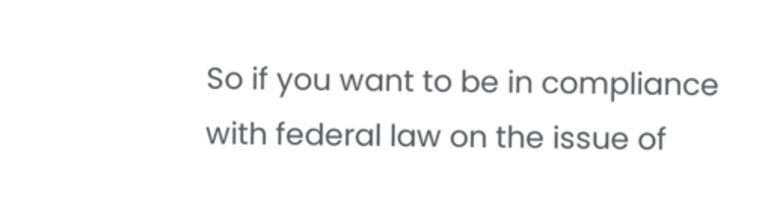So if you want to be in compliance with federal law on the issue of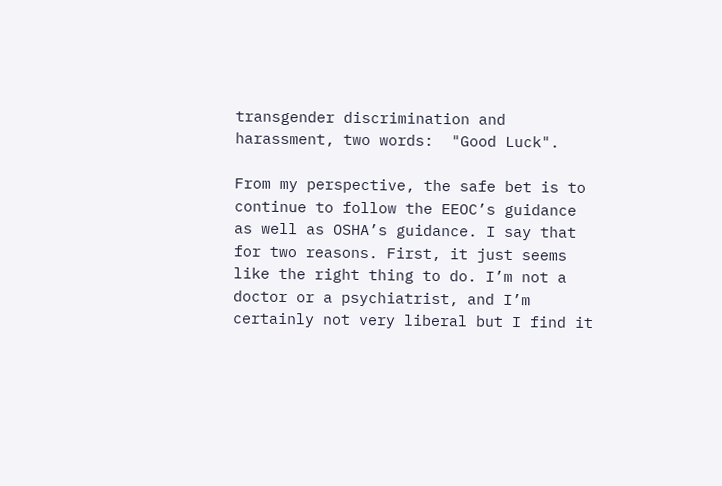transgender discrimination and harassment, two words:  "Good Luck".

From my perspective, the safe bet is to continue to follow the EEOC’s guidance as well as OSHA’s guidance. I say that for two reasons. First, it just seems like the right thing to do. I’m not a doctor or a psychiatrist, and I’m certainly not very liberal but I find it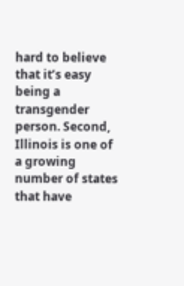hard to believe that it’s easy being a transgender person. Second, Illinois is one of a growing number of states that have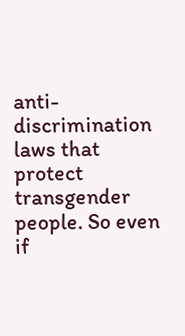anti-discrimination laws that protect transgender people. So even if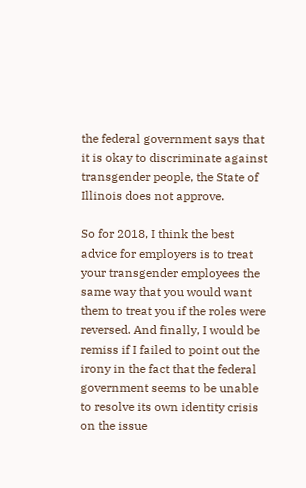the federal government says that it is okay to discriminate against transgender people, the State of Illinois does not approve.

So for 2018, I think the best advice for employers is to treat your transgender employees the same way that you would want them to treat you if the roles were reversed. And finally, I would be remiss if I failed to point out the irony in the fact that the federal government seems to be unable to resolve its own identity crisis on the issue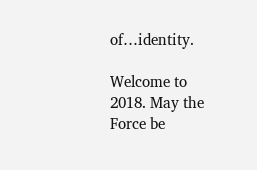of…identity.

Welcome to 2018. May the Force be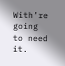With’re going to need it.